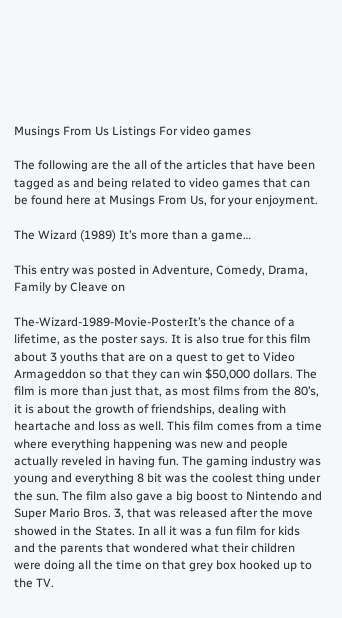Musings From Us Listings For video games

The following are the all of the articles that have been tagged as and being related to video games that can be found here at Musings From Us, for your enjoyment.

The Wizard (1989) It’s more than a game…

This entry was posted in Adventure, Comedy, Drama, Family by Cleave on

The-Wizard-1989-Movie-PosterIt’s the chance of a lifetime, as the poster says. It is also true for this film about 3 youths that are on a quest to get to Video Armageddon so that they can win $50,000 dollars. The film is more than just that, as most films from the 80’s, it is about the growth of friendships, dealing with heartache and loss as well. This film comes from a time where everything happening was new and people actually reveled in having fun. The gaming industry was young and everything 8 bit was the coolest thing under the sun. The film also gave a big boost to Nintendo and Super Mario Bros. 3, that was released after the move showed in the States. In all it was a fun film for kids and the parents that wondered what their children were doing all the time on that grey box hooked up to the TV.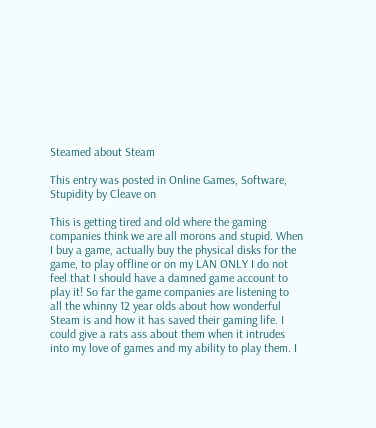Steamed about Steam

This entry was posted in Online Games, Software, Stupidity by Cleave on

This is getting tired and old where the gaming companies think we are all morons and stupid. When I buy a game, actually buy the physical disks for the game, to play offline or on my LAN ONLY I do not feel that I should have a damned game account to play it! So far the game companies are listening to all the whinny 12 year olds about how wonderful Steam is and how it has saved their gaming life. I could give a rats ass about them when it intrudes into my love of games and my ability to play them. I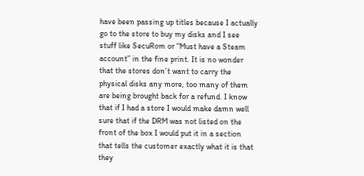have been passing up titles because I actually go to the store to buy my disks and I see stuff like SecuRom or “Must have a Steam account” in the fine print. It is no wonder that the stores don’t want to carry the physical disks any more, too many of them are being brought back for a refund. I know that if I had a store I would make damn well sure that if the DRM was not listed on the front of the box I would put it in a section that tells the customer exactly what it is that they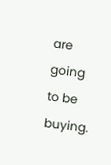are going to be buying.